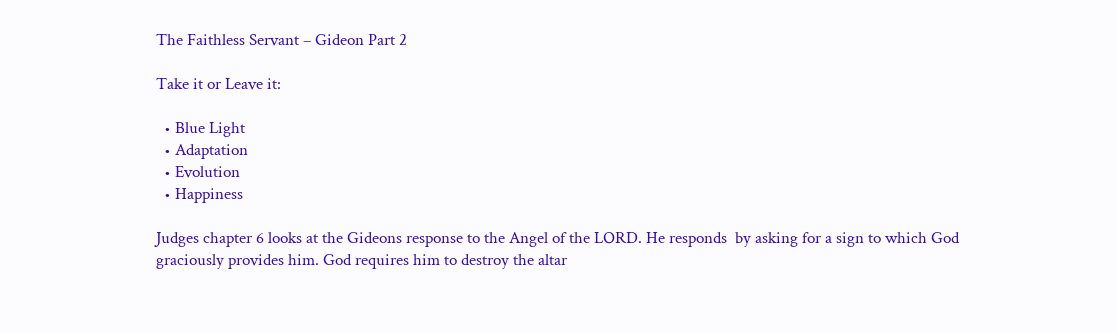The Faithless Servant – Gideon Part 2

Take it or Leave it:

  • Blue Light
  • Adaptation
  • Evolution
  • Happiness

Judges chapter 6 looks at the Gideons response to the Angel of the LORD. He responds  by asking for a sign to which God graciously provides him. God requires him to destroy the altar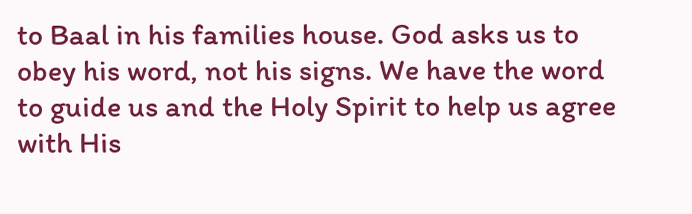to Baal in his families house. God asks us to obey his word, not his signs. We have the word to guide us and the Holy Spirit to help us agree with His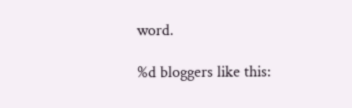word.

%d bloggers like this: